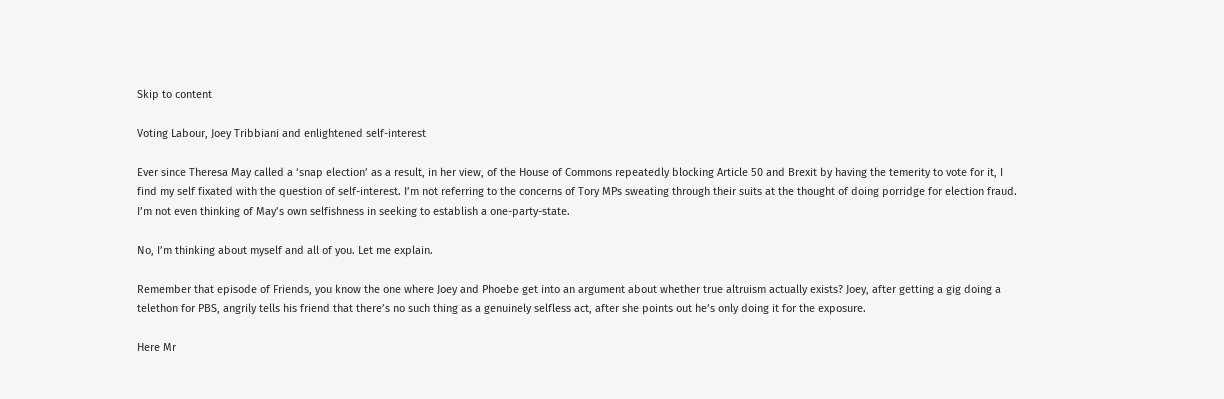Skip to content

Voting Labour, Joey Tribbiani and enlightened self-interest

Ever since Theresa May called a ‘snap election’ as a result, in her view, of the House of Commons repeatedly blocking Article 50 and Brexit by having the temerity to vote for it, I find my self fixated with the question of self-interest. I’m not referring to the concerns of Tory MPs sweating through their suits at the thought of doing porridge for election fraud. I’m not even thinking of May’s own selfishness in seeking to establish a one-party-state.

No, I’m thinking about myself and all of you. Let me explain.

Remember that episode of Friends, you know the one where Joey and Phoebe get into an argument about whether true altruism actually exists? Joey, after getting a gig doing a telethon for PBS, angrily tells his friend that there’s no such thing as a genuinely selfless act, after she points out he’s only doing it for the exposure.

Here Mr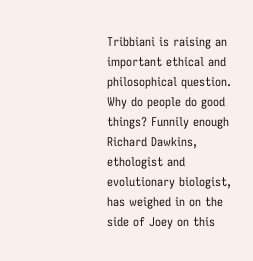Tribbiani is raising an important ethical and philosophical question. Why do people do good things? Funnily enough Richard Dawkins, ethologist and evolutionary biologist, has weighed in on the side of Joey on this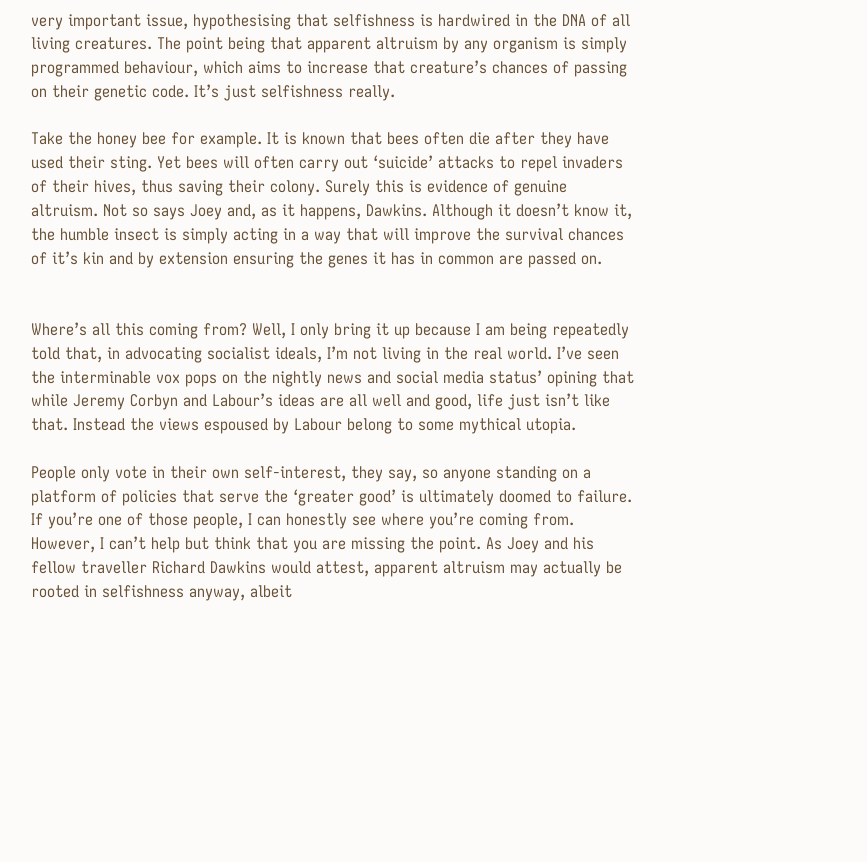very important issue, hypothesising that selfishness is hardwired in the DNA of all living creatures. The point being that apparent altruism by any organism is simply programmed behaviour, which aims to increase that creature’s chances of passing on their genetic code. It’s just selfishness really.

Take the honey bee for example. It is known that bees often die after they have used their sting. Yet bees will often carry out ‘suicide’ attacks to repel invaders of their hives, thus saving their colony. Surely this is evidence of genuine altruism. Not so says Joey and, as it happens, Dawkins. Although it doesn’t know it, the humble insect is simply acting in a way that will improve the survival chances of it’s kin and by extension ensuring the genes it has in common are passed on.


Where’s all this coming from? Well, I only bring it up because I am being repeatedly told that, in advocating socialist ideals, I’m not living in the real world. I’ve seen the interminable vox pops on the nightly news and social media status’ opining that while Jeremy Corbyn and Labour’s ideas are all well and good, life just isn’t like that. Instead the views espoused by Labour belong to some mythical utopia.

People only vote in their own self-interest, they say, so anyone standing on a platform of policies that serve the ‘greater good’ is ultimately doomed to failure. If you’re one of those people, I can honestly see where you’re coming from. However, I can’t help but think that you are missing the point. As Joey and his fellow traveller Richard Dawkins would attest, apparent altruism may actually be rooted in selfishness anyway, albeit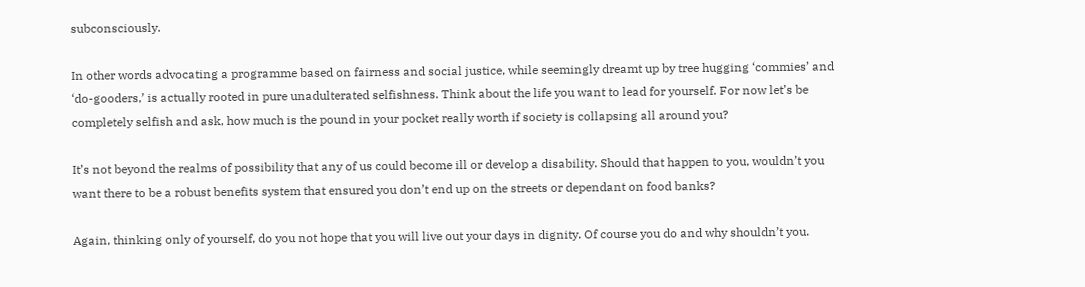subconsciously.

In other words advocating a programme based on fairness and social justice, while seemingly dreamt up by tree hugging ‘commies’ and ‘do-gooders,’ is actually rooted in pure unadulterated selfishness. Think about the life you want to lead for yourself. For now let’s be completely selfish and ask, how much is the pound in your pocket really worth if society is collapsing all around you?

It’s not beyond the realms of possibility that any of us could become ill or develop a disability. Should that happen to you, wouldn’t you want there to be a robust benefits system that ensured you don’t end up on the streets or dependant on food banks?

Again, thinking only of yourself, do you not hope that you will live out your days in dignity. Of course you do and why shouldn’t you.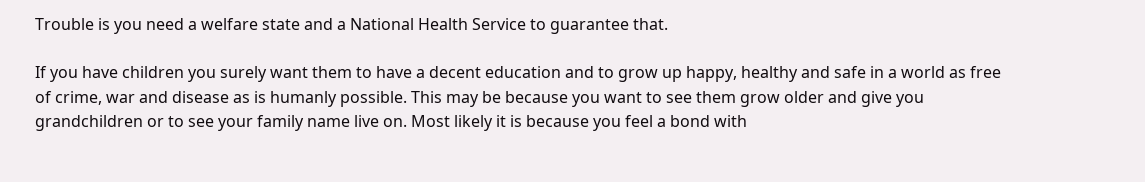Trouble is you need a welfare state and a National Health Service to guarantee that.

If you have children you surely want them to have a decent education and to grow up happy, healthy and safe in a world as free of crime, war and disease as is humanly possible. This may be because you want to see them grow older and give you grandchildren or to see your family name live on. Most likely it is because you feel a bond with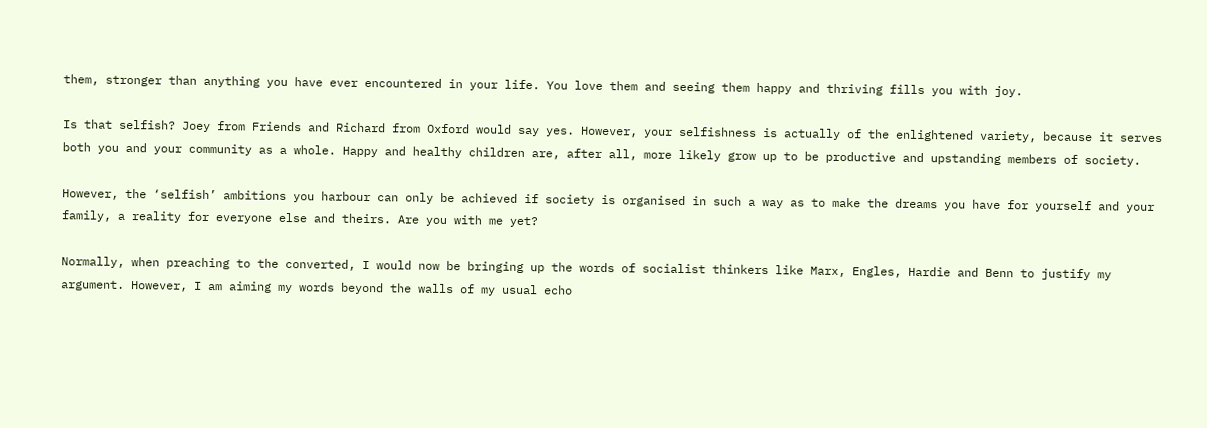them, stronger than anything you have ever encountered in your life. You love them and seeing them happy and thriving fills you with joy.

Is that selfish? Joey from Friends and Richard from Oxford would say yes. However, your selfishness is actually of the enlightened variety, because it serves both you and your community as a whole. Happy and healthy children are, after all, more likely grow up to be productive and upstanding members of society.

However, the ‘selfish’ ambitions you harbour can only be achieved if society is organised in such a way as to make the dreams you have for yourself and your family, a reality for everyone else and theirs. Are you with me yet?

Normally, when preaching to the converted, I would now be bringing up the words of socialist thinkers like Marx, Engles, Hardie and Benn to justify my argument. However, I am aiming my words beyond the walls of my usual echo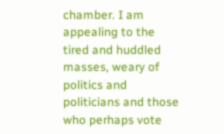chamber. I am appealing to the tired and huddled masses, weary of politics and politicians and those who perhaps vote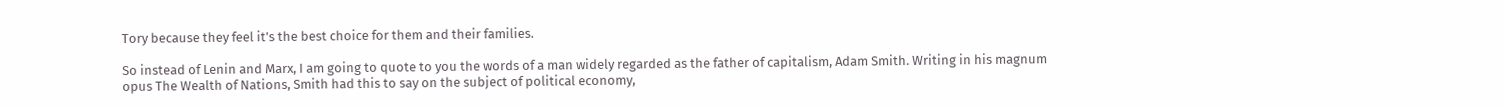Tory because they feel it’s the best choice for them and their families.

So instead of Lenin and Marx, I am going to quote to you the words of a man widely regarded as the father of capitalism, Adam Smith. Writing in his magnum opus The Wealth of Nations, Smith had this to say on the subject of political economy,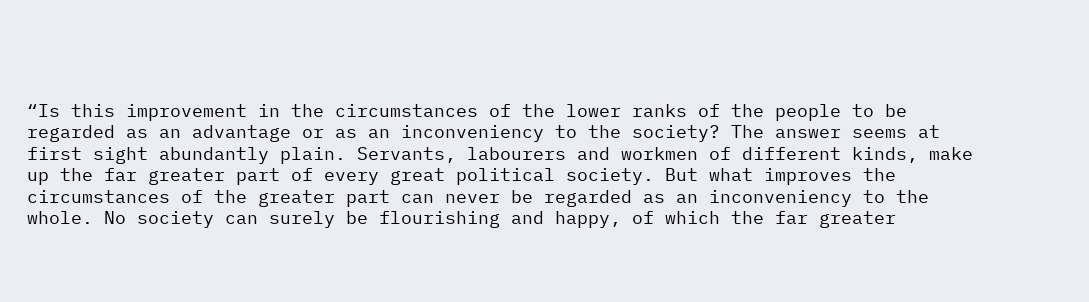“Is this improvement in the circumstances of the lower ranks of the people to be regarded as an advantage or as an inconveniency to the society? The answer seems at first sight abundantly plain. Servants, labourers and workmen of different kinds, make up the far greater part of every great political society. But what improves the circumstances of the greater part can never be regarded as an inconveniency to the whole. No society can surely be flourishing and happy, of which the far greater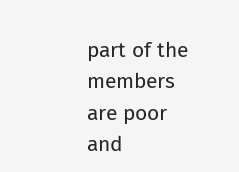part of the members are poor and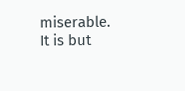miserable. It is but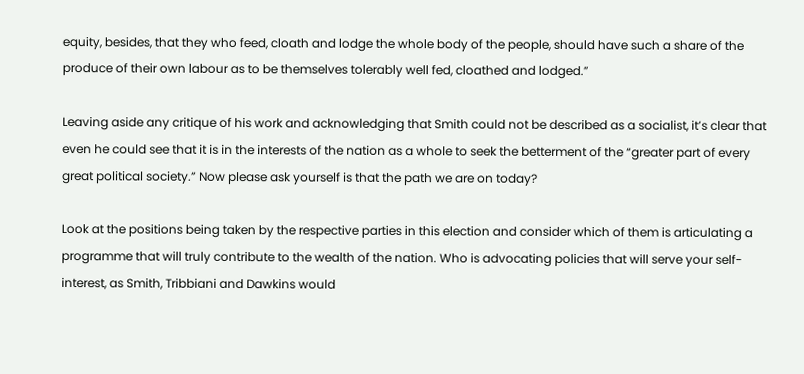equity, besides, that they who feed, cloath and lodge the whole body of the people, should have such a share of the produce of their own labour as to be themselves tolerably well fed, cloathed and lodged.”

Leaving aside any critique of his work and acknowledging that Smith could not be described as a socialist, it’s clear that even he could see that it is in the interests of the nation as a whole to seek the betterment of the “greater part of every great political society.” Now please ask yourself is that the path we are on today?

Look at the positions being taken by the respective parties in this election and consider which of them is articulating a programme that will truly contribute to the wealth of the nation. Who is advocating policies that will serve your self-interest, as Smith, Tribbiani and Dawkins would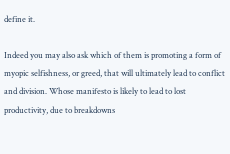define it.

Indeed you may also ask which of them is promoting a form of myopic selfishness, or greed, that will ultimately lead to conflict and division. Whose manifesto is likely to lead to lost productivity, due to breakdowns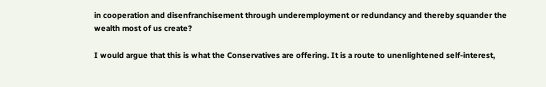in cooperation and disenfranchisement through underemployment or redundancy and thereby squander the wealth most of us create?

I would argue that this is what the Conservatives are offering. It is a route to unenlightened self-interest,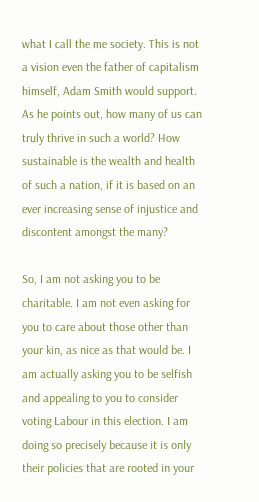what I call the me society. This is not a vision even the father of capitalism himself, Adam Smith would support. As he points out, how many of us can truly thrive in such a world? How sustainable is the wealth and health of such a nation, if it is based on an ever increasing sense of injustice and discontent amongst the many?

So, I am not asking you to be charitable. I am not even asking for you to care about those other than your kin, as nice as that would be. I am actually asking you to be selfish and appealing to you to consider voting Labour in this election. I am doing so precisely because it is only their policies that are rooted in your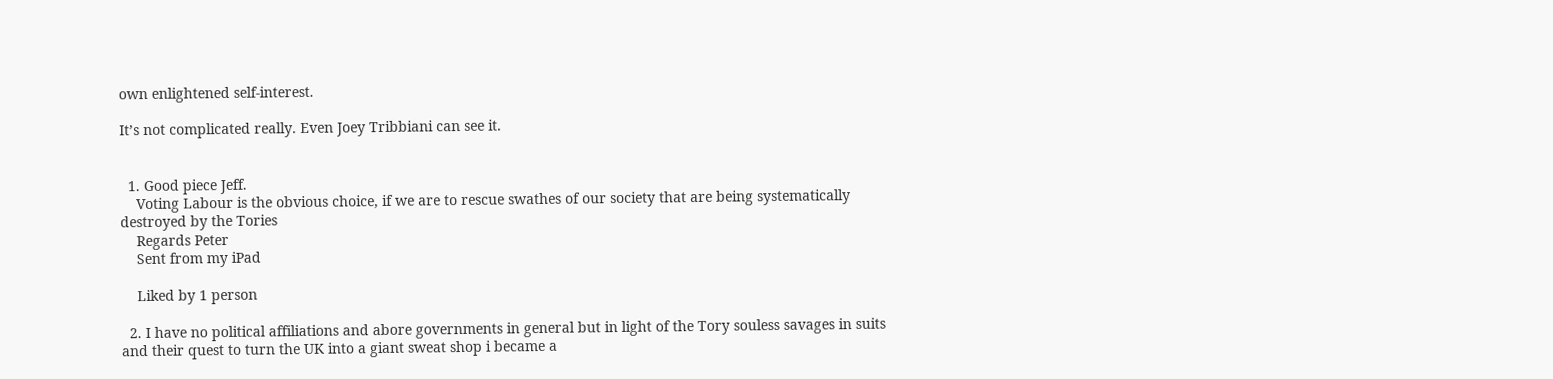own enlightened self-interest.

It’s not complicated really. Even Joey Tribbiani can see it.


  1. Good piece Jeff.
    Voting Labour is the obvious choice, if we are to rescue swathes of our society that are being systematically destroyed by the Tories
    Regards Peter
    Sent from my iPad

    Liked by 1 person

  2. I have no political affiliations and abore governments in general but in light of the Tory souless savages in suits and their quest to turn the UK into a giant sweat shop i became a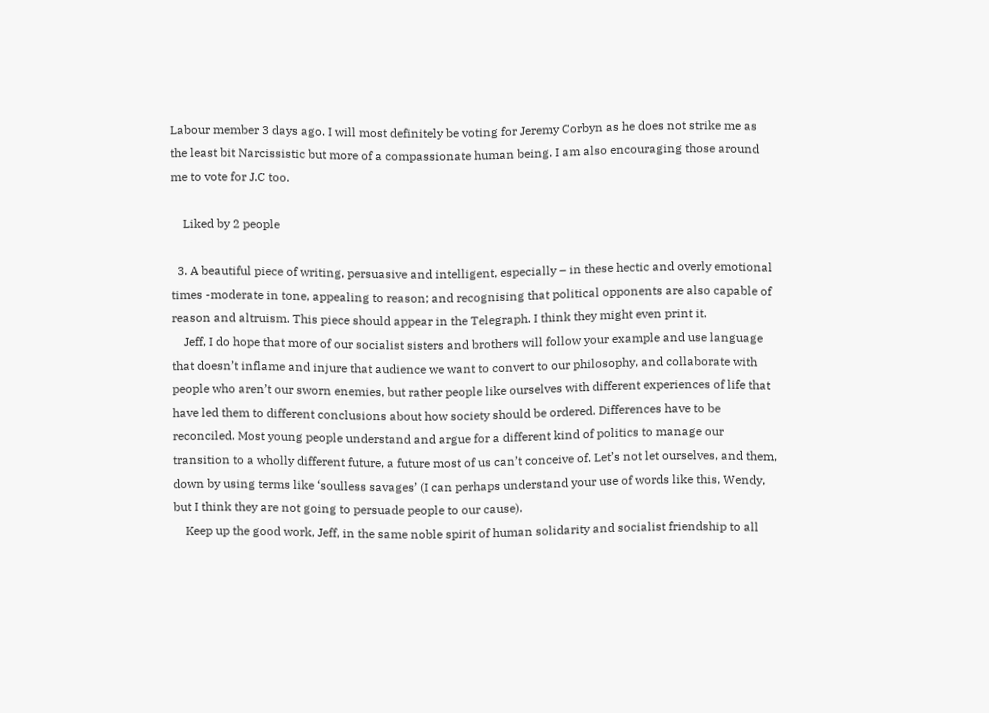Labour member 3 days ago. I will most definitely be voting for Jeremy Corbyn as he does not strike me as the least bit Narcissistic but more of a compassionate human being. I am also encouraging those around me to vote for J.C too.

    Liked by 2 people

  3. A beautiful piece of writing, persuasive and intelligent, especially – in these hectic and overly emotional times -moderate in tone, appealing to reason; and recognising that political opponents are also capable of reason and altruism. This piece should appear in the Telegraph. I think they might even print it.
    Jeff, I do hope that more of our socialist sisters and brothers will follow your example and use language that doesn’t inflame and injure that audience we want to convert to our philosophy, and collaborate with people who aren’t our sworn enemies, but rather people like ourselves with different experiences of life that have led them to different conclusions about how society should be ordered. Differences have to be reconciled. Most young people understand and argue for a different kind of politics to manage our transition to a wholly different future, a future most of us can’t conceive of. Let’s not let ourselves, and them, down by using terms like ‘soulless savages’ (I can perhaps understand your use of words like this, Wendy, but I think they are not going to persuade people to our cause).
    Keep up the good work, Jeff, in the same noble spirit of human solidarity and socialist friendship to all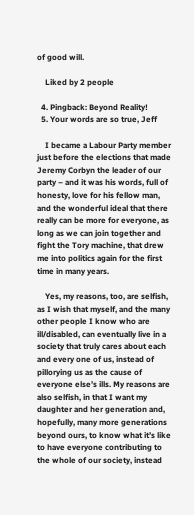of good will.

    Liked by 2 people

  4. Pingback: Beyond Reality!
  5. Your words are so true, Jeff

    I became a Labour Party member just before the elections that made Jeremy Corbyn the leader of our party – and it was his words, full of honesty, love for his fellow man, and the wonderful ideal that there really can be more for everyone, as long as we can join together and fight the Tory machine, that drew me into politics again for the first time in many years.

    Yes, my reasons, too, are selfish, as I wish that myself, and the many other people I know who are ill/disabled, can eventually live in a society that truly cares about each and every one of us, instead of pillorying us as the cause of everyone else’s ills. My reasons are also selfish, in that I want my daughter and her generation and, hopefully, many more generations beyond ours, to know what it’s like to have everyone contributing to the whole of our society, instead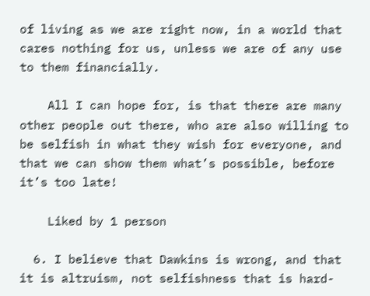of living as we are right now, in a world that cares nothing for us, unless we are of any use to them financially.

    All I can hope for, is that there are many other people out there, who are also willing to be selfish in what they wish for everyone, and that we can show them what’s possible, before it’s too late!

    Liked by 1 person

  6. I believe that Dawkins is wrong, and that it is altruism, not selfishness that is hard-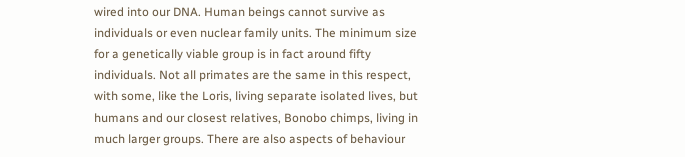wired into our DNA. Human beings cannot survive as individuals or even nuclear family units. The minimum size for a genetically viable group is in fact around fifty individuals. Not all primates are the same in this respect, with some, like the Loris, living separate isolated lives, but humans and our closest relatives, Bonobo chimps, living in much larger groups. There are also aspects of behaviour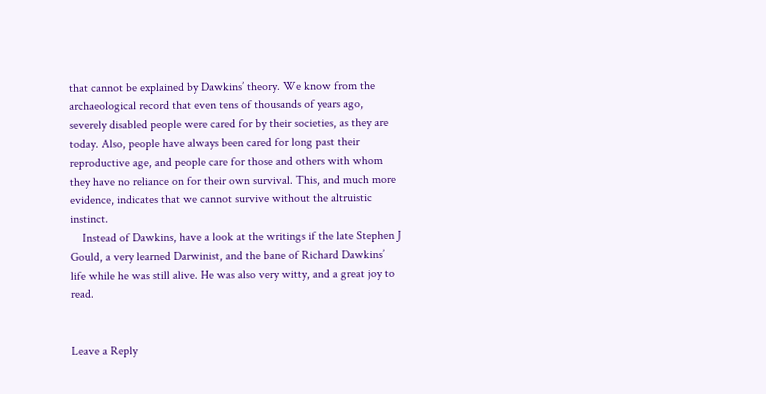that cannot be explained by Dawkins’ theory. We know from the archaeological record that even tens of thousands of years ago, severely disabled people were cared for by their societies, as they are today. Also, people have always been cared for long past their reproductive age, and people care for those and others with whom they have no reliance on for their own survival. This, and much more evidence, indicates that we cannot survive without the altruistic instinct.
    Instead of Dawkins, have a look at the writings if the late Stephen J Gould, a very learned Darwinist, and the bane of Richard Dawkins’ life while he was still alive. He was also very witty, and a great joy to read.


Leave a Reply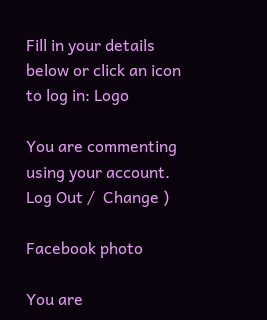Fill in your details below or click an icon to log in: Logo

You are commenting using your account. Log Out /  Change )

Facebook photo

You are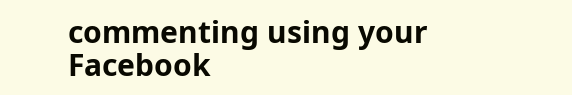commenting using your Facebook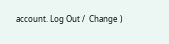account. Log Out /  Change )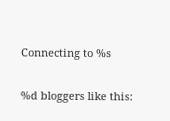Connecting to %s

%d bloggers like this: